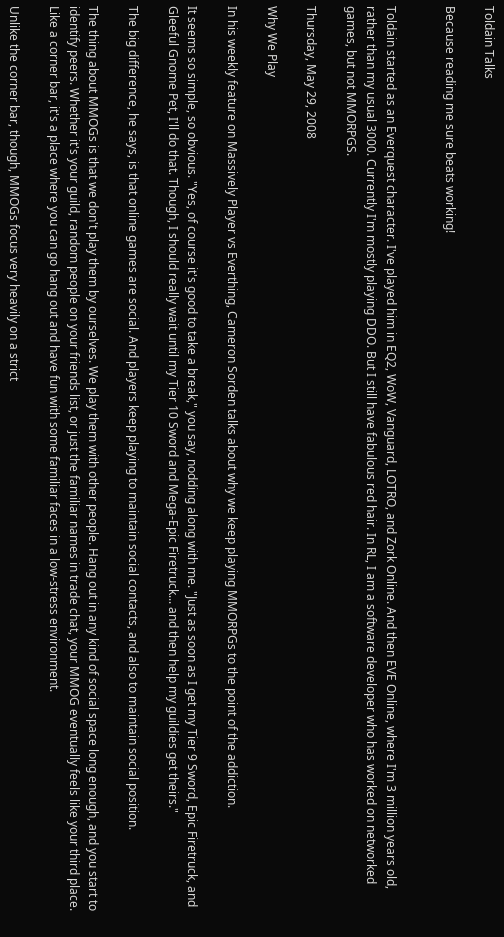Toldain Talks

Because reading me sure beats working!


Toldain started as an Everquest character. I've played him in EQ2, WoW, Vanguard, LOTRO, and Zork Online. And then EVE Online, where I'm 3 million years old, rather than my usual 3000. Currently I'm mostly playing DDO. But I still have fabulous red hair. In RL, I am a software developer who has worked on networked games, but not MMORPGS.

Thursday, May 29, 2008

Why We Play

In his weekly feature on Massively Player vs Everthing, Cameron Sorden talks about why we keep playing MMORPGs to the point of the addiction.

It seems so simple, so obvious. "Yes, of course it's good to take a break," you say, nodding along with me. "Just as soon as I get my Tier 9 Sword, Epic Firetruck, and Gleeful Gnome Pet, I'll do that. Though, I should really wait until my Tier 10 Sword and Mega-Epic Firetruck... and then help my guildies get theirs."

The big difference, he says, is that online games are social. And players keep playing to maintain social contacts, and also to maintain social position.

The thing about MMOGs is that we don't play them by ourselves. We play them with other people. Hang out in any kind of social space long enough, and you start to identify peers. Whether it's your guild, random people on your friends list, or just the familiar names in trade chat, your MMOG eventually feels like your third place. Like a corner bar, it's a place where you can go hang out and have fun with some familiar faces in a low-stress environment.

Unlike the corner bar, though, MMOGs focus very heavily on a strict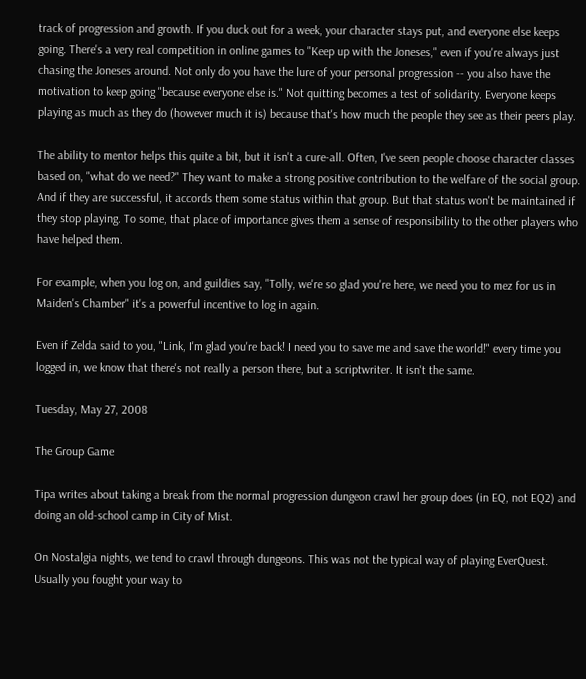track of progression and growth. If you duck out for a week, your character stays put, and everyone else keeps going. There's a very real competition in online games to "Keep up with the Joneses," even if you're always just chasing the Joneses around. Not only do you have the lure of your personal progression -- you also have the motivation to keep going "because everyone else is." Not quitting becomes a test of solidarity. Everyone keeps playing as much as they do (however much it is) because that's how much the people they see as their peers play.

The ability to mentor helps this quite a bit, but it isn't a cure-all. Often, I've seen people choose character classes based on, "what do we need?" They want to make a strong positive contribution to the welfare of the social group. And if they are successful, it accords them some status within that group. But that status won't be maintained if they stop playing. To some, that place of importance gives them a sense of responsibility to the other players who have helped them.

For example, when you log on, and guildies say, "Tolly, we're so glad you're here, we need you to mez for us in Maiden's Chamber" it's a powerful incentive to log in again.

Even if Zelda said to you, "Link, I'm glad you're back! I need you to save me and save the world!" every time you logged in, we know that there's not really a person there, but a scriptwriter. It isn't the same.

Tuesday, May 27, 2008

The Group Game

Tipa writes about taking a break from the normal progression dungeon crawl her group does (in EQ, not EQ2) and doing an old-school camp in City of Mist.

On Nostalgia nights, we tend to crawl through dungeons. This was not the typical way of playing EverQuest. Usually you fought your way to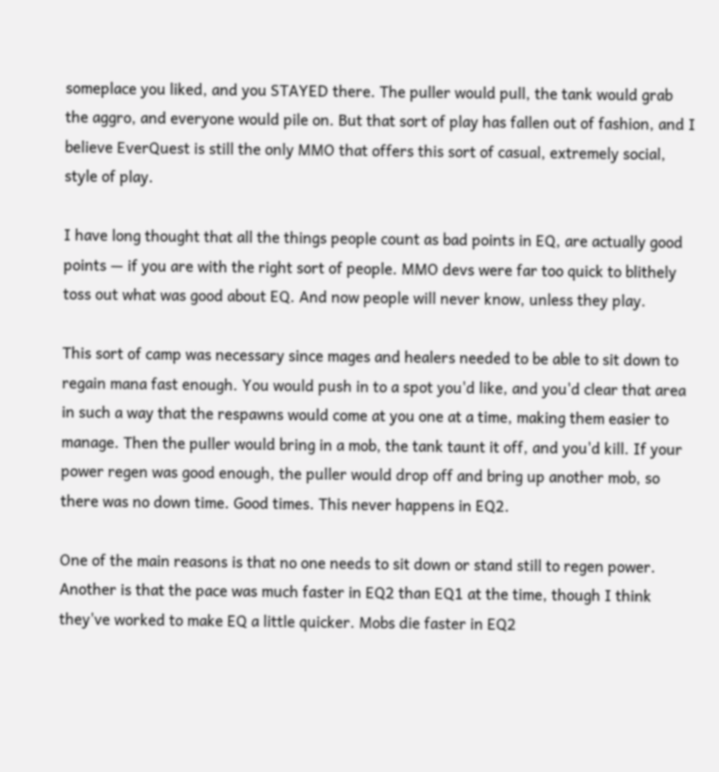someplace you liked, and you STAYED there. The puller would pull, the tank would grab the aggro, and everyone would pile on. But that sort of play has fallen out of fashion, and I believe EverQuest is still the only MMO that offers this sort of casual, extremely social, style of play.

I have long thought that all the things people count as bad points in EQ, are actually good points — if you are with the right sort of people. MMO devs were far too quick to blithely toss out what was good about EQ. And now people will never know, unless they play.

This sort of camp was necessary since mages and healers needed to be able to sit down to regain mana fast enough. You would push in to a spot you'd like, and you'd clear that area in such a way that the respawns would come at you one at a time, making them easier to manage. Then the puller would bring in a mob, the tank taunt it off, and you'd kill. If your power regen was good enough, the puller would drop off and bring up another mob, so there was no down time. Good times. This never happens in EQ2.

One of the main reasons is that no one needs to sit down or stand still to regen power. Another is that the pace was much faster in EQ2 than EQ1 at the time, though I think they've worked to make EQ a little quicker. Mobs die faster in EQ2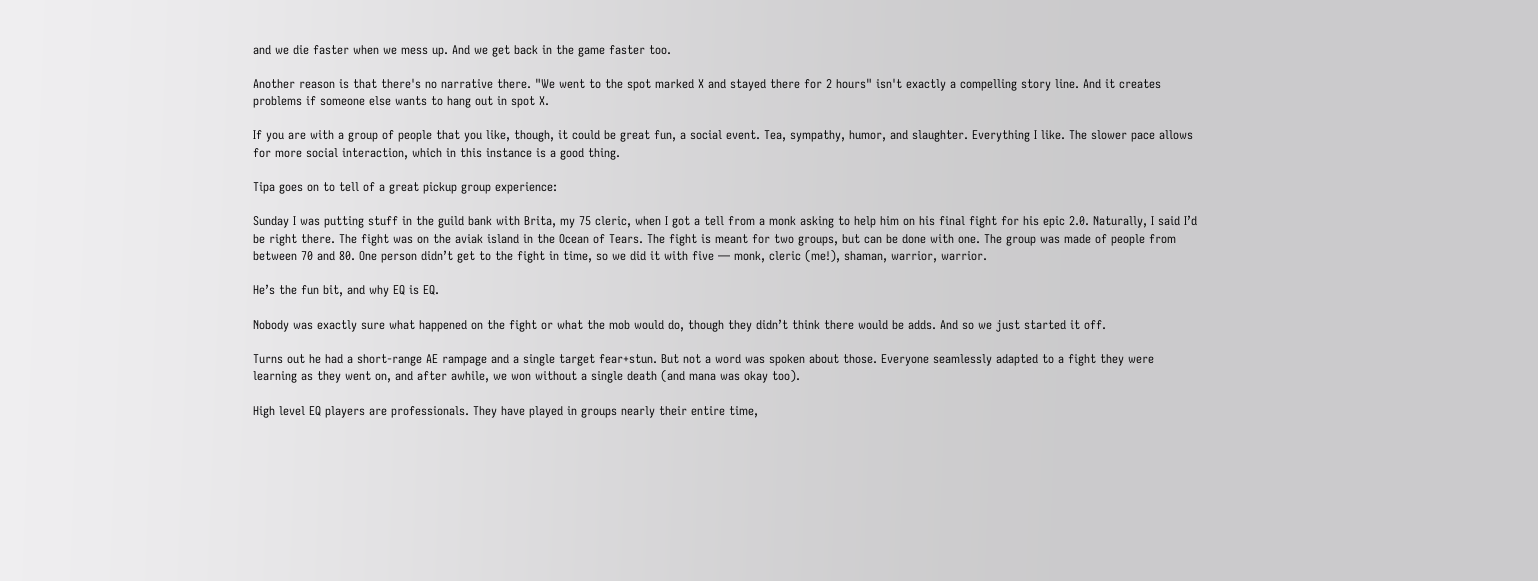and we die faster when we mess up. And we get back in the game faster too.

Another reason is that there's no narrative there. "We went to the spot marked X and stayed there for 2 hours" isn't exactly a compelling story line. And it creates problems if someone else wants to hang out in spot X.

If you are with a group of people that you like, though, it could be great fun, a social event. Tea, sympathy, humor, and slaughter. Everything I like. The slower pace allows for more social interaction, which in this instance is a good thing.

Tipa goes on to tell of a great pickup group experience:

Sunday I was putting stuff in the guild bank with Brita, my 75 cleric, when I got a tell from a monk asking to help him on his final fight for his epic 2.0. Naturally, I said I’d be right there. The fight was on the aviak island in the Ocean of Tears. The fight is meant for two groups, but can be done with one. The group was made of people from between 70 and 80. One person didn’t get to the fight in time, so we did it with five — monk, cleric (me!), shaman, warrior, warrior.

He’s the fun bit, and why EQ is EQ.

Nobody was exactly sure what happened on the fight or what the mob would do, though they didn’t think there would be adds. And so we just started it off.

Turns out he had a short-range AE rampage and a single target fear+stun. But not a word was spoken about those. Everyone seamlessly adapted to a fight they were learning as they went on, and after awhile, we won without a single death (and mana was okay too).

High level EQ players are professionals. They have played in groups nearly their entire time,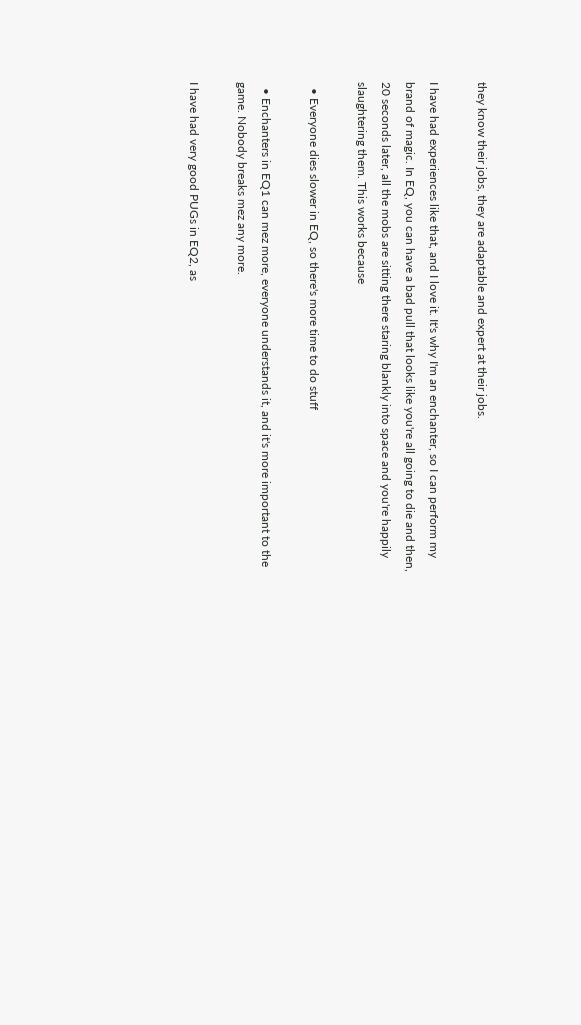they know their jobs, they are adaptable and expert at their jobs.

I have had experiences like that, and I love it. It's why I'm an enchanter, so I can perform my brand of magic. In EQ, you can have a bad pull that looks like you're all going to die and then, 20 seconds later, all the mobs are sitting there staring blankly into space and you're happily slaughtering them. This works because

  • Everyone dies slower in EQ, so there's more time to do stuff

  • Enchanters in EQ1 can mez more, everyone understands it, and it's more important to the game. Nobody breaks mez any more.

I have had very good PUGs in EQ2, as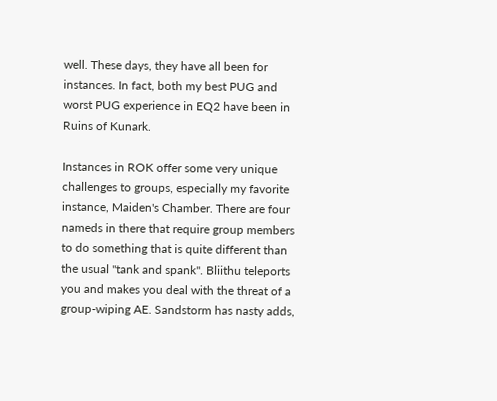well. These days, they have all been for instances. In fact, both my best PUG and worst PUG experience in EQ2 have been in Ruins of Kunark.

Instances in ROK offer some very unique challenges to groups, especially my favorite instance, Maiden's Chamber. There are four nameds in there that require group members to do something that is quite different than the usual "tank and spank". Bliithu teleports you and makes you deal with the threat of a group-wiping AE. Sandstorm has nasty adds,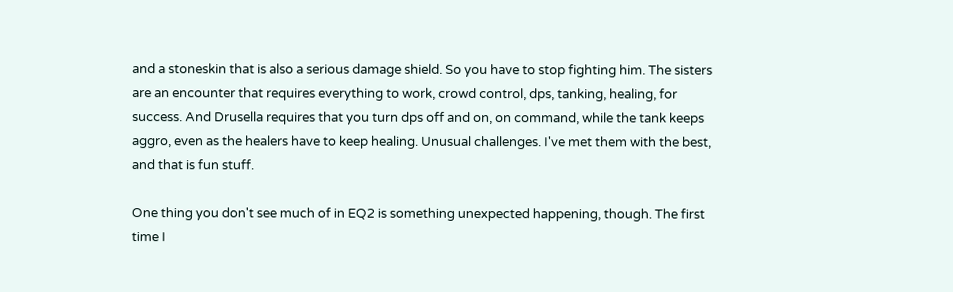and a stoneskin that is also a serious damage shield. So you have to stop fighting him. The sisters are an encounter that requires everything to work, crowd control, dps, tanking, healing, for success. And Drusella requires that you turn dps off and on, on command, while the tank keeps aggro, even as the healers have to keep healing. Unusual challenges. I've met them with the best, and that is fun stuff.

One thing you don't see much of in EQ2 is something unexpected happening, though. The first time I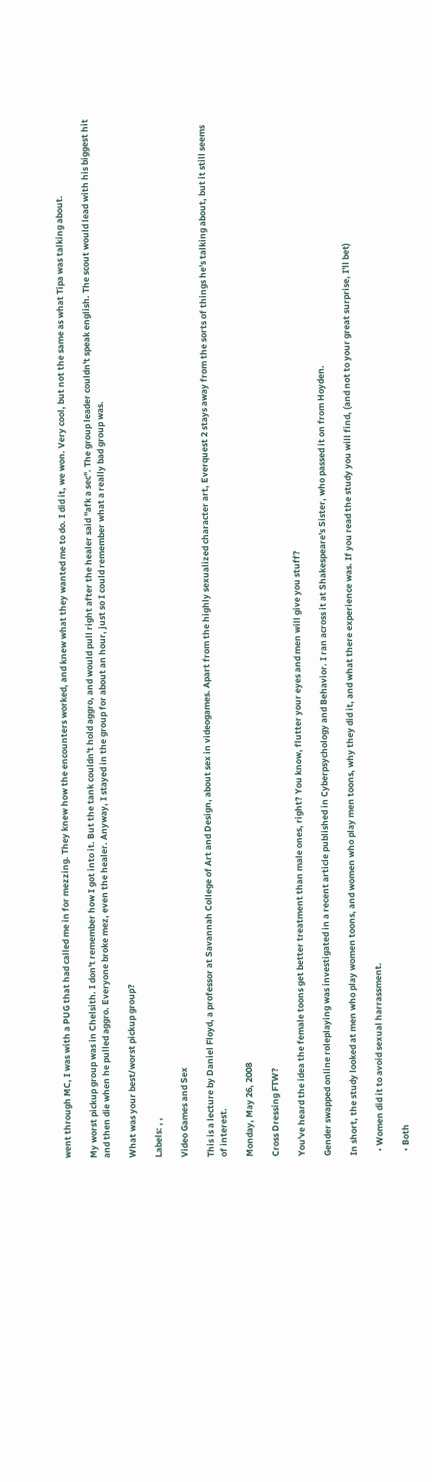went through MC, I was with a PUG that had called me in for mezzing. They knew how the encounters worked, and knew what they wanted me to do. I did it, we won. Very cool, but not the same as what Tipa was talking about.

My worst pickup group was in Chelsith. I don't remember how I got into it. But the tank couldn't hold aggro, and would pull right after the healer said "afk a sec". The group leader couldn't speak english. The scout would lead with his biggest hit and then die when he pulled aggro. Everyone broke mez, even the healer. Anyway, I stayed in the group for about an hour, just so I could remember what a really bad group was.

What was your best/worst pickup group?

Labels: , ,

Video Games and Sex

This is a lecture by Daniel Floyd, a professor at Savannah College of Art and Design, about sex in videogames. Apart from the highly sexualized character art, Everquest 2 stays away from the sorts of things he's talking about, but it still seems of interest.

Monday, May 26, 2008

Cross Dressing FTW?

You've heard the idea the female toons get better treatment than male ones, right? You know, flutter your eyes and men will give you stuff?

Gender swapped online roleplaying was investigated in a recent article published in Cyberpsychology and Behavior. I ran across it at Shakespeare's Sister, who passed it on from Hoyden.

In short, the study looked at men who play women toons, and women who play men toons, why they did it, and what there experience was. If you read the study you will find, (and not to your great surprise, I'll bet)

  • Women did it to avoid sexual harrassment.

  • Both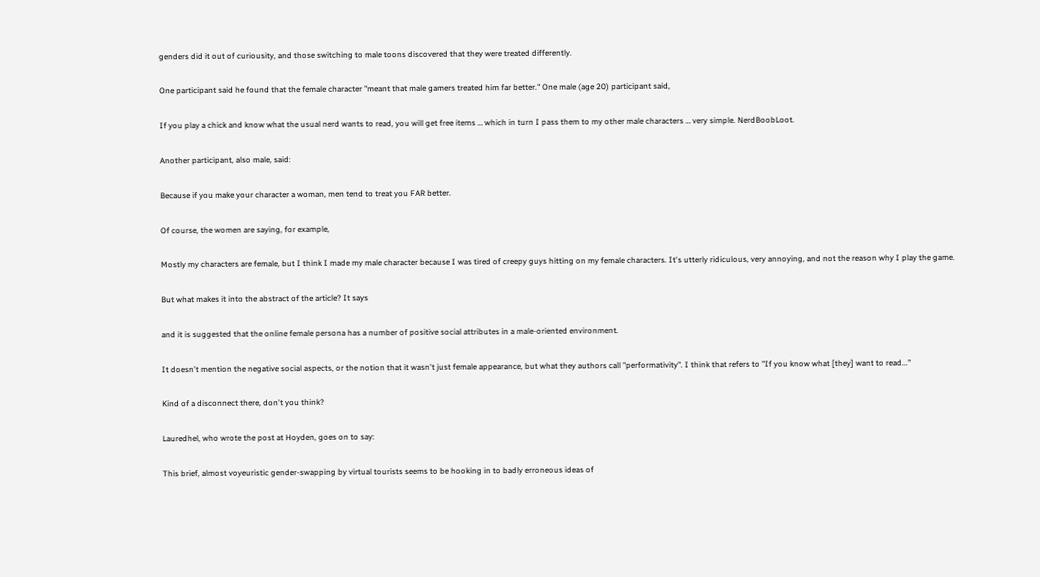genders did it out of curiousity, and those switching to male toons discovered that they were treated differently.

One participant said he found that the female character "meant that male gamers treated him far better." One male (age 20) participant said,

If you play a chick and know what the usual nerd wants to read, you will get free items … which in turn I pass them to my other male characters … very simple. NerdBoobLoot.

Another participant, also male, said:

Because if you make your character a woman, men tend to treat you FAR better.

Of course, the women are saying, for example,

Mostly my characters are female, but I think I made my male character because I was tired of creepy guys hitting on my female characters. It's utterly ridiculous, very annoying, and not the reason why I play the game.

But what makes it into the abstract of the article? It says

and it is suggested that the online female persona has a number of positive social attributes in a male-oriented environment.

It doesn't mention the negative social aspects, or the notion that it wasn't just female appearance, but what they authors call "performativity". I think that refers to "If you know what [they] want to read..."

Kind of a disconnect there, don't you think?

Lauredhel, who wrote the post at Hoyden, goes on to say:

This brief, almost voyeuristic gender-swapping by virtual tourists seems to be hooking in to badly erroneous ideas of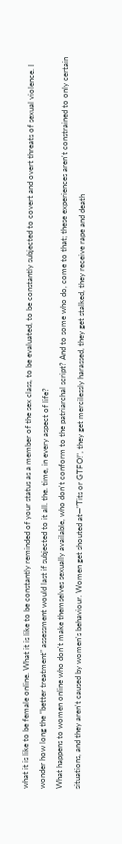what it is like to be female online. What it is like to be constantly reminded of your status as a member of the sex class, to be evaluated, to be constantly subjected to covert and overt threats of sexual violence. I wonder how long the “better treatment” assessment would last if subjected to it all. the. time, in every aspect of life?
What happens to women online who don't make themselves sexually available, who don't conform to the patriarchal script? And to some who do, come to that; these experiences aren't constrained to only certain situations, and they aren't caused by women's behaviour. Women get shouted at—"Tits or GTFO!", they get mercilessly harassed, they get stalked, they receive rape and death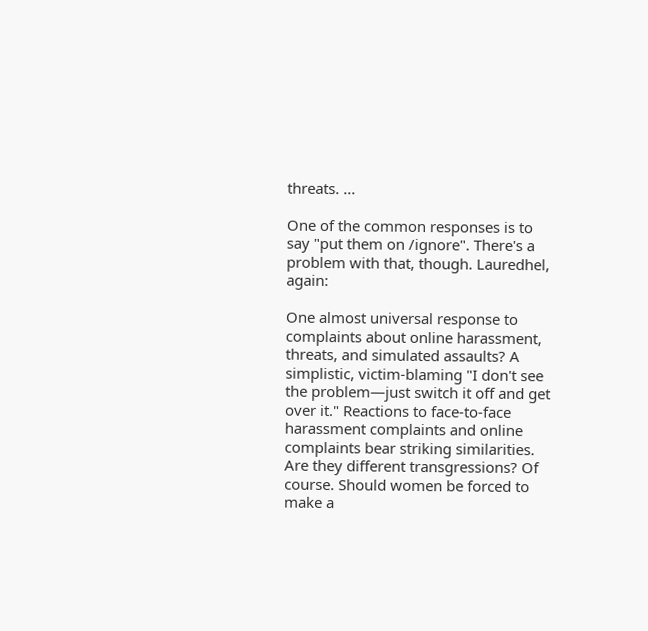threats. ...

One of the common responses is to say "put them on /ignore". There's a problem with that, though. Lauredhel, again:

One almost universal response to complaints about online harassment, threats, and simulated assaults? A simplistic, victim-blaming "I don't see the problem—just switch it off and get over it." Reactions to face-to-face harassment complaints and online complaints bear striking similarities. Are they different transgressions? Of course. Should women be forced to make a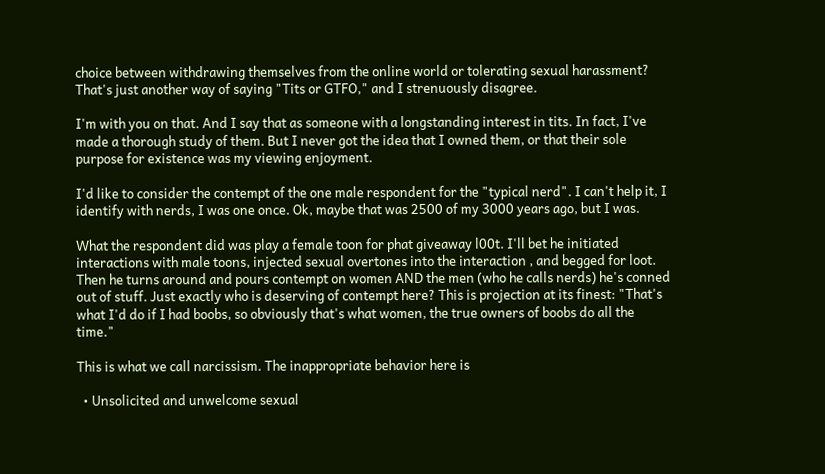choice between withdrawing themselves from the online world or tolerating sexual harassment? That's just another way of saying "Tits or GTFO," and I strenuously disagree.

I'm with you on that. And I say that as someone with a longstanding interest in tits. In fact, I've made a thorough study of them. But I never got the idea that I owned them, or that their sole purpose for existence was my viewing enjoyment.

I'd like to consider the contempt of the one male respondent for the "typical nerd". I can't help it, I identify with nerds, I was one once. Ok, maybe that was 2500 of my 3000 years ago, but I was.

What the respondent did was play a female toon for phat giveaway l00t. I'll bet he initiated interactions with male toons, injected sexual overtones into the interaction , and begged for loot. Then he turns around and pours contempt on women AND the men (who he calls nerds) he's conned out of stuff. Just exactly who is deserving of contempt here? This is projection at its finest: "That's what I'd do if I had boobs, so obviously that's what women, the true owners of boobs do all the time."

This is what we call narcissism. The inappropriate behavior here is

  • Unsolicited and unwelcome sexual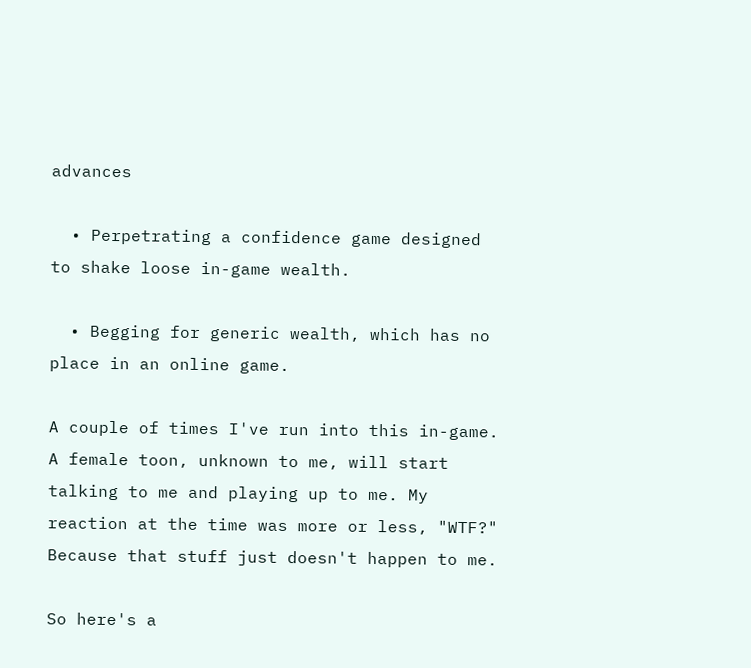advances

  • Perpetrating a confidence game designed to shake loose in-game wealth.

  • Begging for generic wealth, which has no place in an online game.

A couple of times I've run into this in-game. A female toon, unknown to me, will start talking to me and playing up to me. My reaction at the time was more or less, "WTF?" Because that stuff just doesn't happen to me.

So here's a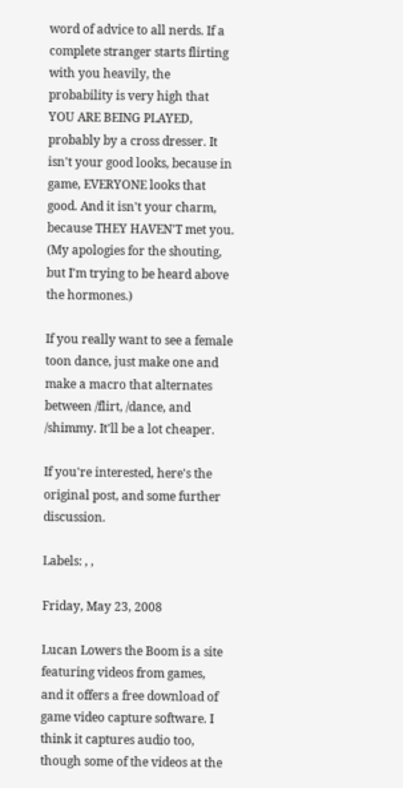word of advice to all nerds. If a complete stranger starts flirting with you heavily, the probability is very high that YOU ARE BEING PLAYED, probably by a cross dresser. It isn't your good looks, because in game, EVERYONE looks that good. And it isn't your charm, because THEY HAVEN'T met you. (My apologies for the shouting, but I'm trying to be heard above the hormones.)

If you really want to see a female toon dance, just make one and make a macro that alternates between /flirt, /dance, and /shimmy. It'll be a lot cheaper.

If you're interested, here's the original post, and some further discussion.

Labels: , ,

Friday, May 23, 2008

Lucan Lowers the Boom is a site featuring videos from games, and it offers a free download of game video capture software. I think it captures audio too, though some of the videos at the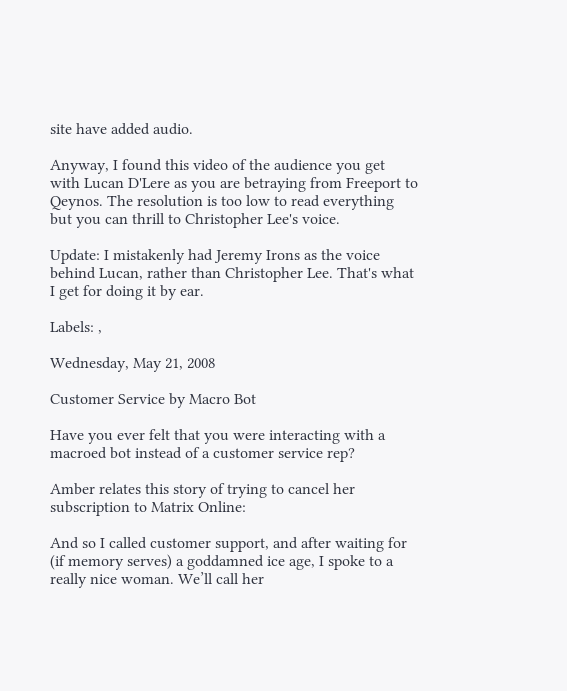site have added audio.

Anyway, I found this video of the audience you get with Lucan D'Lere as you are betraying from Freeport to Qeynos. The resolution is too low to read everything but you can thrill to Christopher Lee's voice.

Update: I mistakenly had Jeremy Irons as the voice behind Lucan, rather than Christopher Lee. That's what I get for doing it by ear.

Labels: ,

Wednesday, May 21, 2008

Customer Service by Macro Bot

Have you ever felt that you were interacting with a macroed bot instead of a customer service rep?

Amber relates this story of trying to cancel her subscription to Matrix Online:

And so I called customer support, and after waiting for (if memory serves) a goddamned ice age, I spoke to a really nice woman. We’ll call her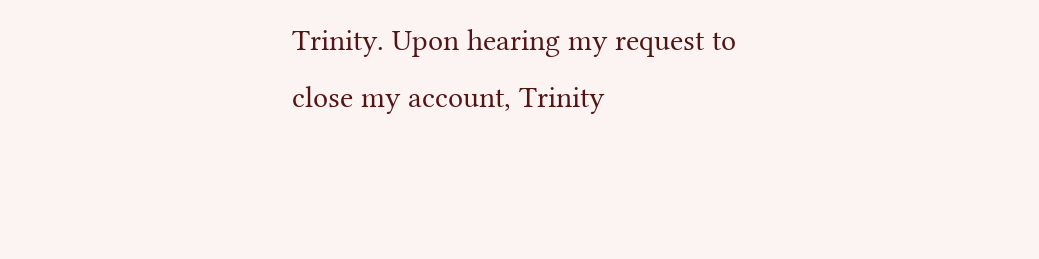Trinity. Upon hearing my request to close my account, Trinity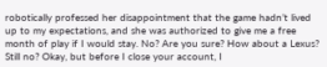robotically professed her disappointment that the game hadn’t lived up to my expectations, and she was authorized to give me a free month of play if I would stay. No? Are you sure? How about a Lexus? Still no? Okay, but before I close your account, I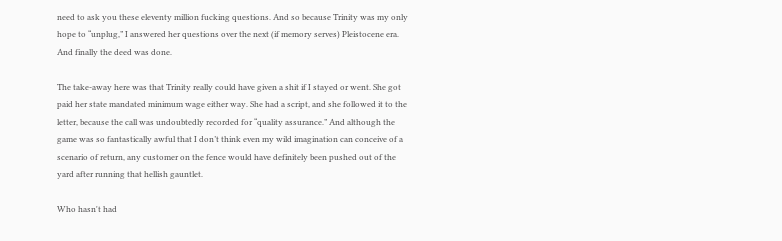need to ask you these eleventy million fucking questions. And so because Trinity was my only hope to “unplug,” I answered her questions over the next (if memory serves) Pleistocene era. And finally the deed was done.

The take-away here was that Trinity really could have given a shit if I stayed or went. She got paid her state mandated minimum wage either way. She had a script, and she followed it to the letter, because the call was undoubtedly recorded for “quality assurance.” And although the game was so fantastically awful that I don’t think even my wild imagination can conceive of a scenario of return, any customer on the fence would have definitely been pushed out of the yard after running that hellish gauntlet.

Who hasn't had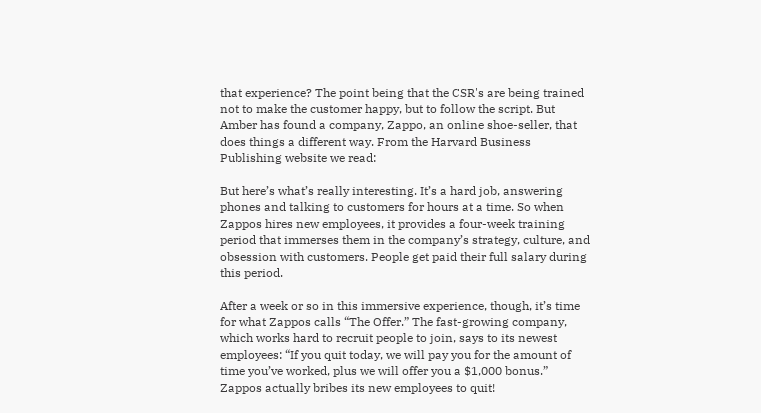that experience? The point being that the CSR's are being trained not to make the customer happy, but to follow the script. But Amber has found a company, Zappo, an online shoe-seller, that does things a different way. From the Harvard Business Publishing website we read:

But here’s what’s really interesting. It’s a hard job, answering phones and talking to customers for hours at a time. So when Zappos hires new employees, it provides a four-week training period that immerses them in the company’s strategy, culture, and obsession with customers. People get paid their full salary during this period.

After a week or so in this immersive experience, though, it’s time for what Zappos calls “The Offer.” The fast-growing company, which works hard to recruit people to join, says to its newest employees: “If you quit today, we will pay you for the amount of time you’ve worked, plus we will offer you a $1,000 bonus.” Zappos actually bribes its new employees to quit!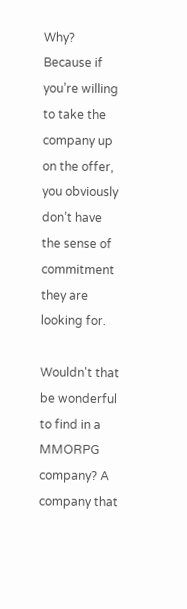Why? Because if you’re willing to take the company up on the offer, you obviously don’t have the sense of commitment they are looking for.

Wouldn't that be wonderful to find in a MMORPG company? A company that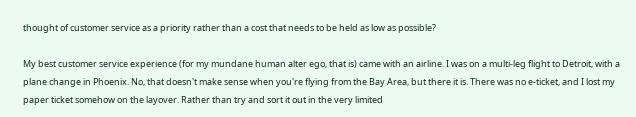thought of customer service as a priority rather than a cost that needs to be held as low as possible?

My best customer service experience (for my mundane human alter ego, that is) came with an airline. I was on a multi-leg flight to Detroit, with a plane change in Phoenix. No, that doesn't make sense when you're flying from the Bay Area, but there it is. There was no e-ticket, and I lost my paper ticket somehow on the layover. Rather than try and sort it out in the very limited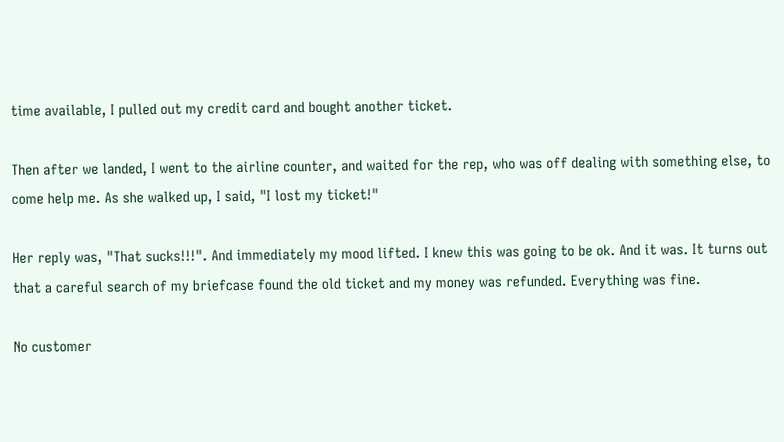time available, I pulled out my credit card and bought another ticket.

Then after we landed, I went to the airline counter, and waited for the rep, who was off dealing with something else, to come help me. As she walked up, I said, "I lost my ticket!"

Her reply was, "That sucks!!!". And immediately my mood lifted. I knew this was going to be ok. And it was. It turns out that a careful search of my briefcase found the old ticket and my money was refunded. Everything was fine.

No customer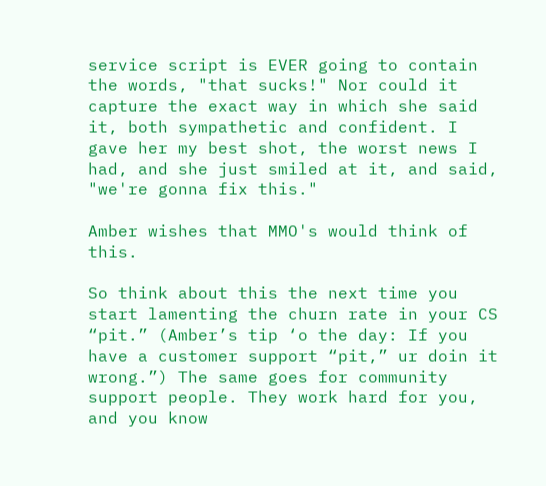service script is EVER going to contain the words, "that sucks!" Nor could it capture the exact way in which she said it, both sympathetic and confident. I gave her my best shot, the worst news I had, and she just smiled at it, and said, "we're gonna fix this."

Amber wishes that MMO's would think of this.

So think about this the next time you start lamenting the churn rate in your CS “pit.” (Amber’s tip ‘o the day: If you have a customer support “pit,” ur doin it wrong.”) The same goes for community support people. They work hard for you, and you know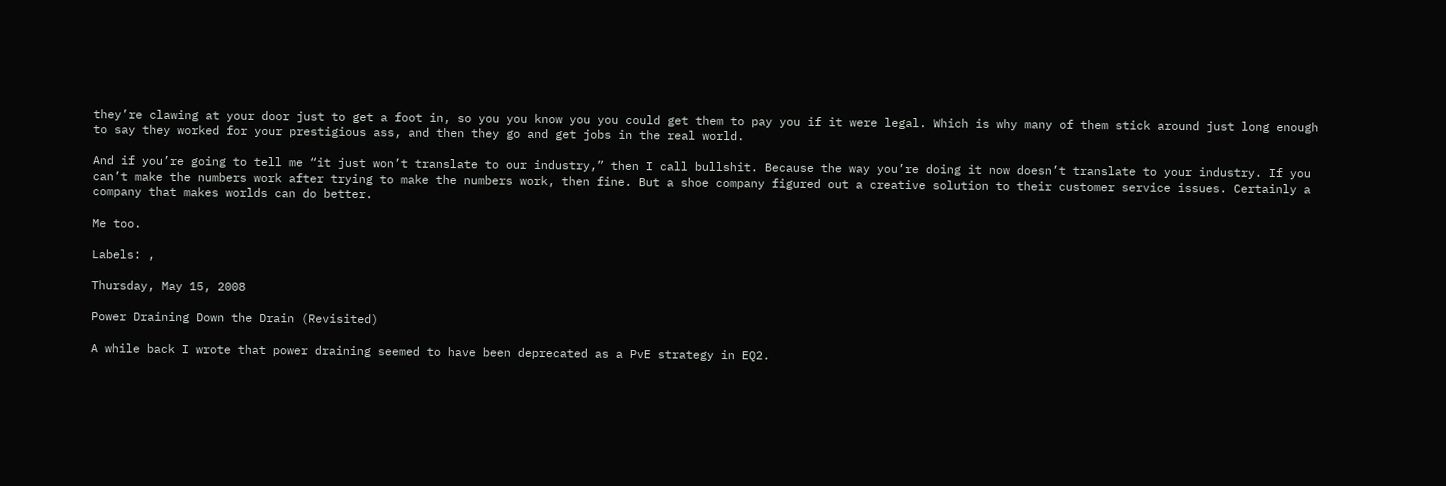they’re clawing at your door just to get a foot in, so you you know you you could get them to pay you if it were legal. Which is why many of them stick around just long enough to say they worked for your prestigious ass, and then they go and get jobs in the real world.

And if you’re going to tell me “it just won’t translate to our industry,” then I call bullshit. Because the way you’re doing it now doesn’t translate to your industry. If you can’t make the numbers work after trying to make the numbers work, then fine. But a shoe company figured out a creative solution to their customer service issues. Certainly a company that makes worlds can do better.

Me too.

Labels: ,

Thursday, May 15, 2008

Power Draining Down the Drain (Revisited)

A while back I wrote that power draining seemed to have been deprecated as a PvE strategy in EQ2.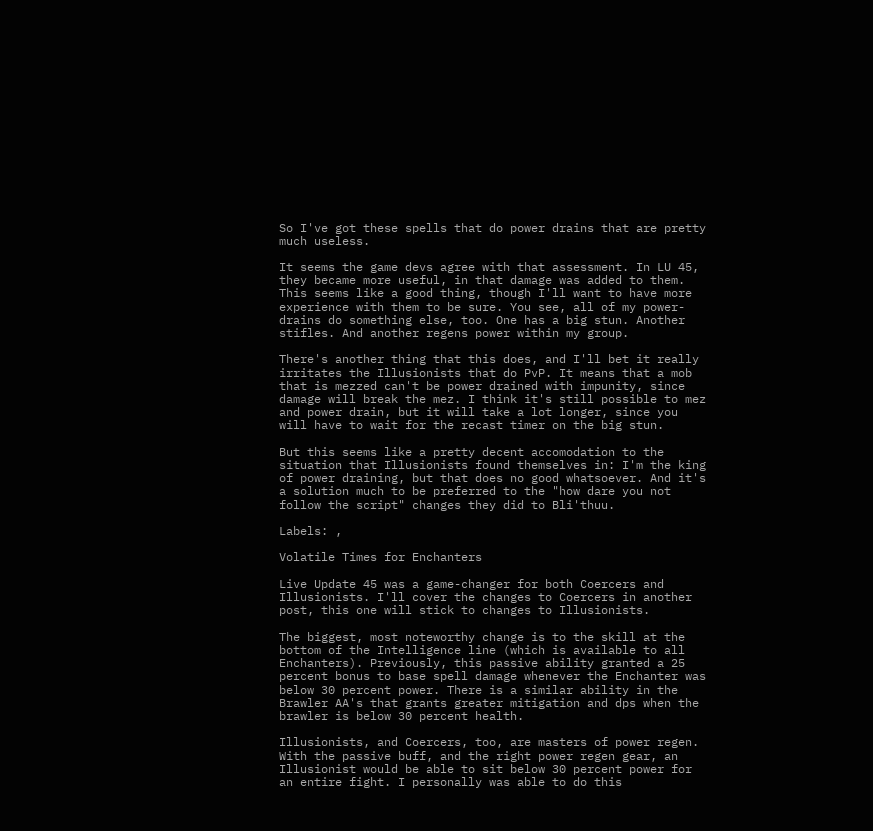So I've got these spells that do power drains that are pretty much useless.

It seems the game devs agree with that assessment. In LU 45, they became more useful, in that damage was added to them. This seems like a good thing, though I'll want to have more experience with them to be sure. You see, all of my power-drains do something else, too. One has a big stun. Another stifles. And another regens power within my group.

There's another thing that this does, and I'll bet it really irritates the Illusionists that do PvP. It means that a mob that is mezzed can't be power drained with impunity, since damage will break the mez. I think it's still possible to mez and power drain, but it will take a lot longer, since you will have to wait for the recast timer on the big stun.

But this seems like a pretty decent accomodation to the situation that Illusionists found themselves in: I'm the king of power draining, but that does no good whatsoever. And it's a solution much to be preferred to the "how dare you not follow the script" changes they did to Bli'thuu.

Labels: ,

Volatile Times for Enchanters

Live Update 45 was a game-changer for both Coercers and Illusionists. I'll cover the changes to Coercers in another post, this one will stick to changes to Illusionists.

The biggest, most noteworthy change is to the skill at the bottom of the Intelligence line (which is available to all Enchanters). Previously, this passive ability granted a 25 percent bonus to base spell damage whenever the Enchanter was below 30 percent power. There is a similar ability in the Brawler AA's that grants greater mitigation and dps when the brawler is below 30 percent health.

Illusionists, and Coercers, too, are masters of power regen. With the passive buff, and the right power regen gear, an Illusionist would be able to sit below 30 percent power for an entire fight. I personally was able to do this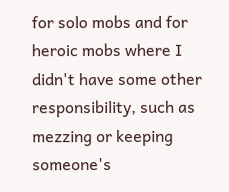for solo mobs and for heroic mobs where I didn't have some other responsibility, such as mezzing or keeping someone's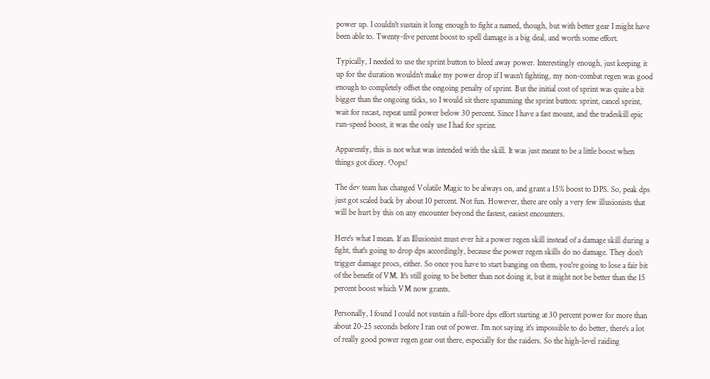power up. I couldn't sustain it long enough to fight a named, though, but with better gear I might have been able to. Twenty-five percent boost to spell damage is a big deal, and worth some effort.

Typically, I needed to use the sprint button to bleed away power. Interestingly enough, just keeping it up for the duration wouldn't make my power drop if I wasn't fighting, my non-combat regen was good enough to completely offset the ongoing penalty of sprint. But the initial cost of sprint was quite a bit bigger than the ongoing ticks, so I would sit there spamming the sprint button: sprint, cancel sprint, wait for recast, repeat until power below 30 percent. Since I have a fast mount, and the tradeskill epic run-speed boost, it was the only use I had for sprint.

Apparently, this is not what was intended with the skill. It was just meant to be a little boost when things got dicey. Oops!

The dev team has changed Volatile Magic to be always on, and grant a 15% boost to DPS. So, peak dps just got scaled back by about 10 percent. Not fun. However, there are only a very few illusionists that will be hurt by this on any encounter beyond the fastest, easiest encounters.

Here's what I mean. If an Illusionist must ever hit a power regen skill instead of a damage skill during a fight, that's going to drop dps accordingly, because the power regen skills do no damage. They don't trigger damage procs, either. So once you have to start banging on them, you're going to lose a fair bit of the benefit of VM. It's still going to be better than not doing it, but it might not be better than the 15 percent boost which VM now grants.

Personally, I found I could not sustain a full-bore dps effort starting at 30 percent power for more than about 20-25 seconds before I ran out of power. I'm not saying it's impossible to do better, there's a lot of really good power regen gear out there, especially for the raiders. So the high-level raiding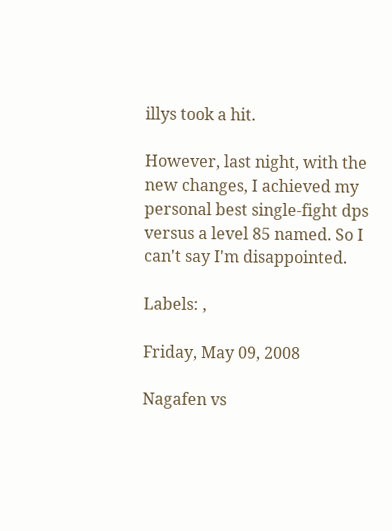illys took a hit.

However, last night, with the new changes, I achieved my personal best single-fight dps versus a level 85 named. So I can't say I'm disappointed.

Labels: ,

Friday, May 09, 2008

Nagafen vs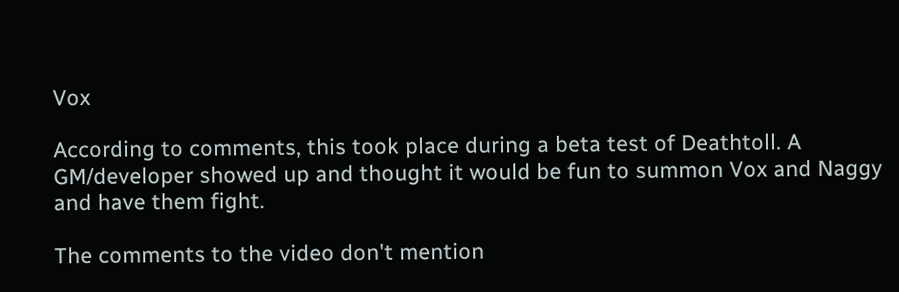Vox

According to comments, this took place during a beta test of Deathtoll. A GM/developer showed up and thought it would be fun to summon Vox and Naggy and have them fight.

The comments to the video don't mention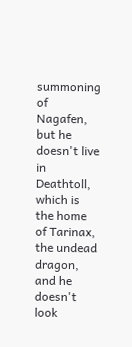summoning of Nagafen, but he doesn't live in Deathtoll, which is the home of Tarinax, the undead dragon, and he doesn't look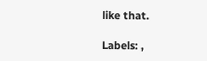like that.

Labels: ,